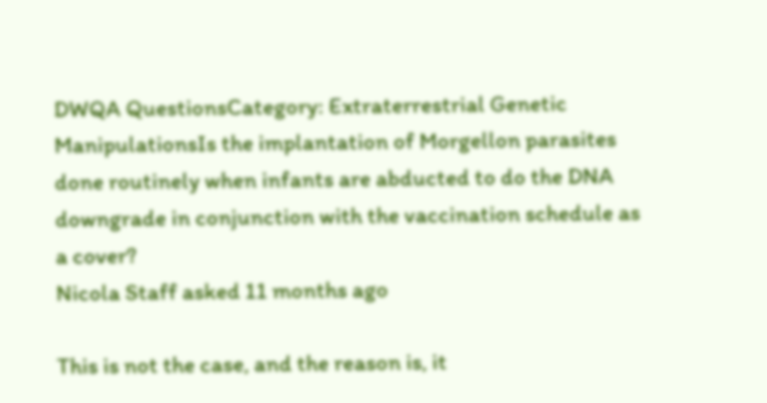DWQA QuestionsCategory: Extraterrestrial Genetic ManipulationsIs the implantation of Morgellon parasites done routinely when infants are abducted to do the DNA downgrade in conjunction with the vaccination schedule as a cover?
Nicola Staff asked 11 months ago

This is not the case, and the reason is, it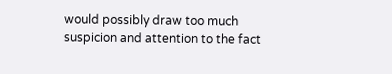would possibly draw too much suspicion and attention to the fact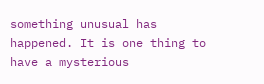something unusual has happened. It is one thing to have a mysterious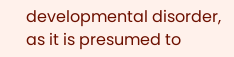developmental disorder, as it is presumed to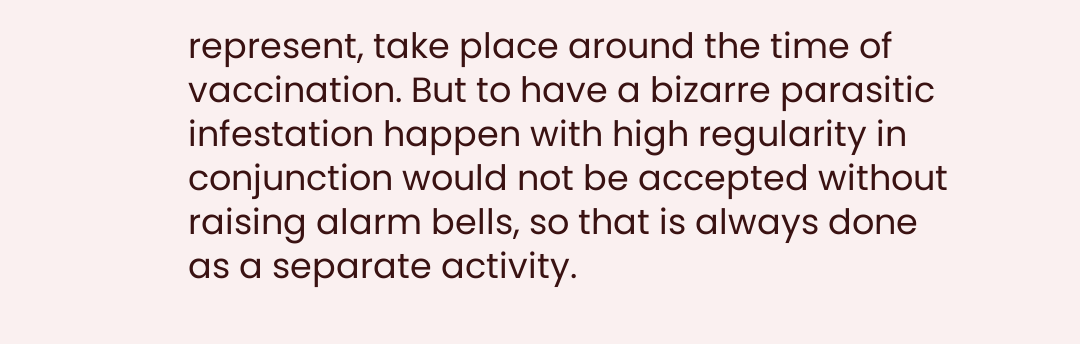represent, take place around the time of vaccination. But to have a bizarre parasitic infestation happen with high regularity in conjunction would not be accepted without raising alarm bells, so that is always done as a separate activity.